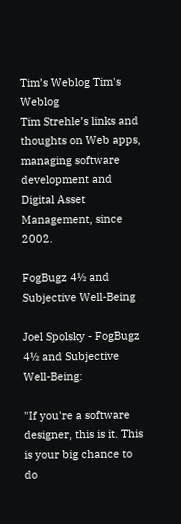Tim’s Weblog Tim's Weblog
Tim Strehle’s links and thoughts on Web apps, managing software development and Digital Asset Management, since 2002.

FogBugz 4½ and Subjective Well-Being

Joel Spolsky - FogBugz 4½ and Subjective Well-Being:

"If you're a software designer, this is it. This is your big chance to do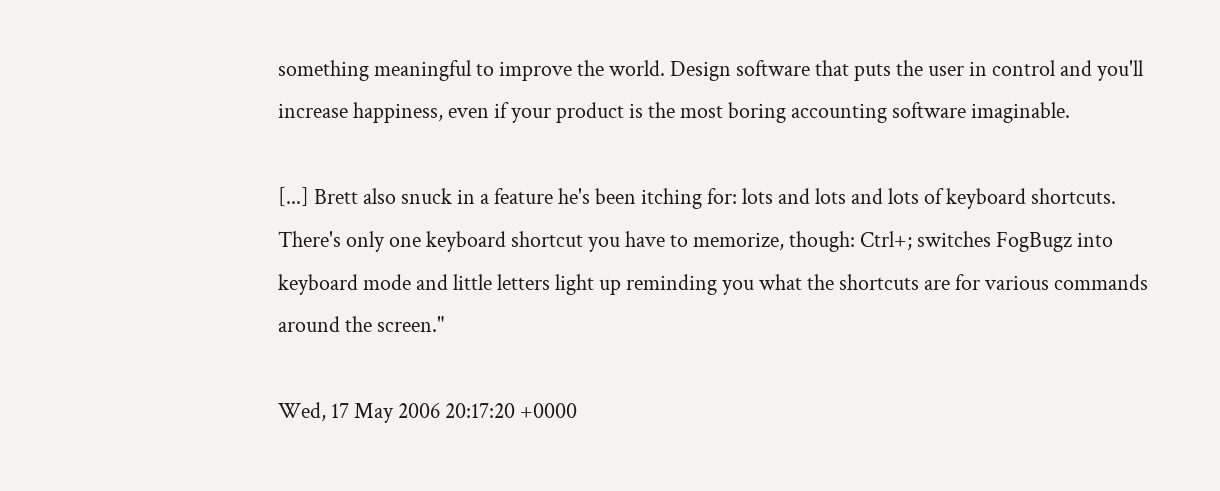something meaningful to improve the world. Design software that puts the user in control and you'll increase happiness, even if your product is the most boring accounting software imaginable.

[...] Brett also snuck in a feature he's been itching for: lots and lots and lots of keyboard shortcuts. There's only one keyboard shortcut you have to memorize, though: Ctrl+; switches FogBugz into keyboard mode and little letters light up reminding you what the shortcuts are for various commands around the screen."

Wed, 17 May 2006 20:17:20 +0000